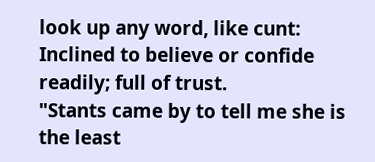look up any word, like cunt:
Inclined to believe or confide readily; full of trust.
"Stants came by to tell me she is the least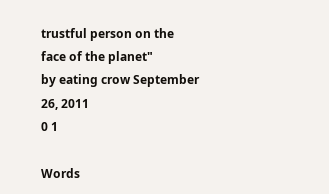trustful person on the face of the planet"
by eating crow September 26, 2011
0 1

Words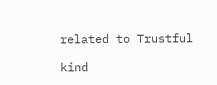related to Trustful

kind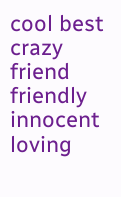cool best crazy friend friendly innocent loving